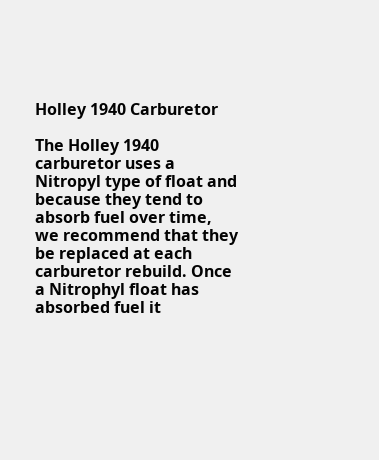Holley 1940 Carburetor

The Holley 1940 carburetor uses a Nitropyl type of float and because they tend to absorb fuel over time, we recommend that they be replaced at each carburetor rebuild. Once a Nitrophyl float has absorbed fuel it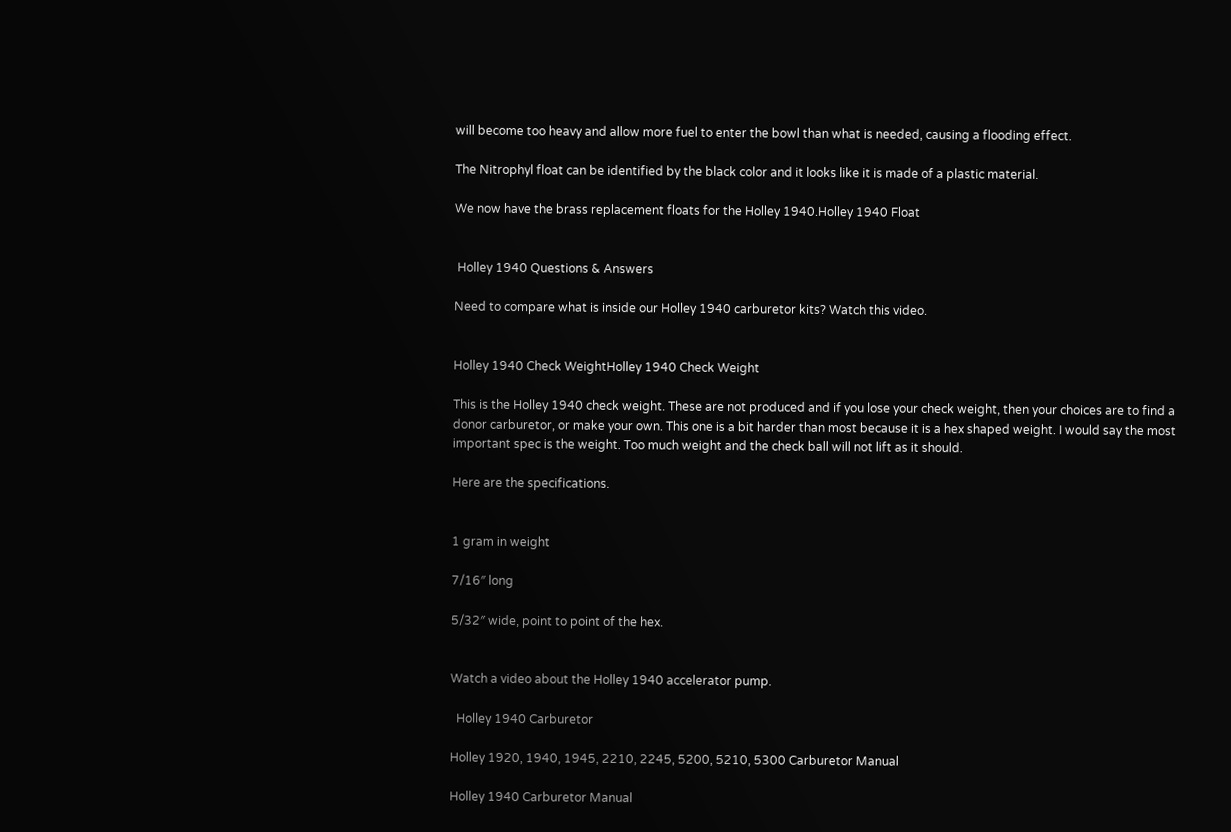will become too heavy and allow more fuel to enter the bowl than what is needed, causing a flooding effect.

The Nitrophyl float can be identified by the black color and it looks like it is made of a plastic material.

We now have the brass replacement floats for the Holley 1940.Holley 1940 Float


 Holley 1940 Questions & Answers

Need to compare what is inside our Holley 1940 carburetor kits? Watch this video.


Holley 1940 Check WeightHolley 1940 Check Weight

This is the Holley 1940 check weight. These are not produced and if you lose your check weight, then your choices are to find a donor carburetor, or make your own. This one is a bit harder than most because it is a hex shaped weight. I would say the most important spec is the weight. Too much weight and the check ball will not lift as it should.

Here are the specifications.


1 gram in weight

7/16″ long

5/32″ wide, point to point of the hex.


Watch a video about the Holley 1940 accelerator pump.

  Holley 1940 Carburetor

Holley 1920, 1940, 1945, 2210, 2245, 5200, 5210, 5300 Carburetor Manual

Holley 1940 Carburetor Manual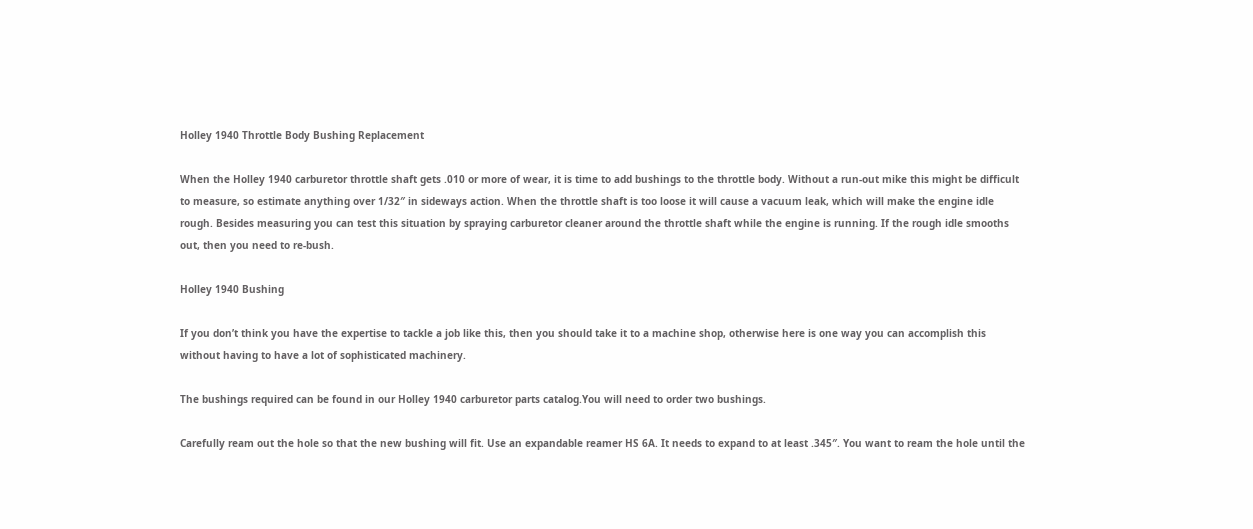Holley 1940 Throttle Body Bushing Replacement

When the Holley 1940 carburetor throttle shaft gets .010 or more of wear, it is time to add bushings to the throttle body. Without a run-out mike this might be difficult to measure, so estimate anything over 1/32″ in sideways action. When the throttle shaft is too loose it will cause a vacuum leak, which will make the engine idle rough. Besides measuring you can test this situation by spraying carburetor cleaner around the throttle shaft while the engine is running. If the rough idle smooths out, then you need to re-bush.

Holley 1940 Bushing

If you don’t think you have the expertise to tackle a job like this, then you should take it to a machine shop, otherwise here is one way you can accomplish this without having to have a lot of sophisticated machinery.

The bushings required can be found in our Holley 1940 carburetor parts catalog.You will need to order two bushings.

Carefully ream out the hole so that the new bushing will fit. Use an expandable reamer HS 6A. It needs to expand to at least .345″. You want to ream the hole until the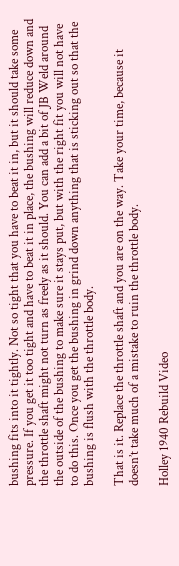bushing fits into it tightly. Not so tight that you have to beat it in, but it should take some pressure. If you get it too tight and have to beat it in place, the bushing will reduce down and the throttle shaft might not turn as freely as it should. You can add a bit of JB Weld around the outside of the bushing to make sure it stays put, but with the right fit you will not have to do this. Once you get the bushing in grind down anything that is sticking out so that the bushing is flush with the throttle body.

That is it. Replace the throttle shaft and you are on the way. Take your time, because it doesn’t take much of a mistake to ruin the throttle body.

Holley 1940 Rebuild Video